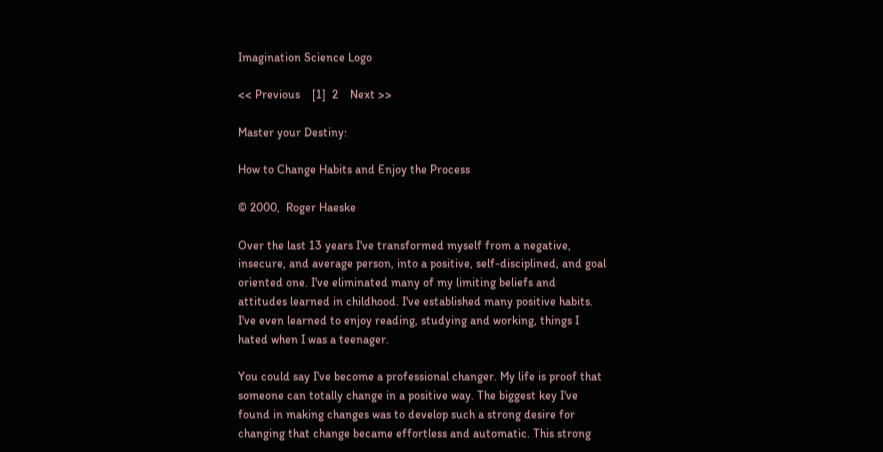Imagination Science Logo

<< Previous    [1]  2    Next >>

Master your Destiny:

How to Change Habits and Enjoy the Process

© 2000,  Roger Haeske

Over the last 13 years I've transformed myself from a negative, insecure, and average person, into a positive, self-disciplined, and goal oriented one. I've eliminated many of my limiting beliefs and attitudes learned in childhood. I've established many positive habits. I've even learned to enjoy reading, studying and working, things I hated when I was a teenager.

You could say I've become a professional changer. My life is proof that someone can totally change in a positive way. The biggest key I've found in making changes was to develop such a strong desire for changing that change became effortless and automatic. This strong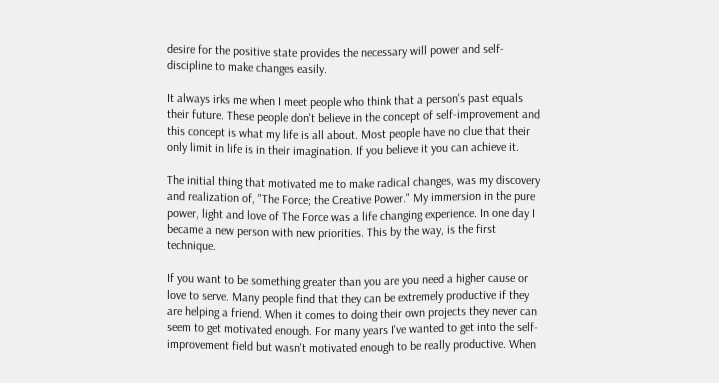desire for the positive state provides the necessary will power and self-discipline to make changes easily.

It always irks me when I meet people who think that a person's past equals their future. These people don't believe in the concept of self-improvement and this concept is what my life is all about. Most people have no clue that their only limit in life is in their imagination. If you believe it you can achieve it.

The initial thing that motivated me to make radical changes, was my discovery and realization of, "The Force; the Creative Power." My immersion in the pure power, light and love of The Force was a life changing experience. In one day I became a new person with new priorities. This by the way, is the first technique.

If you want to be something greater than you are you need a higher cause or love to serve. Many people find that they can be extremely productive if they are helping a friend. When it comes to doing their own projects they never can seem to get motivated enough. For many years I've wanted to get into the self-improvement field but wasn't motivated enough to be really productive. When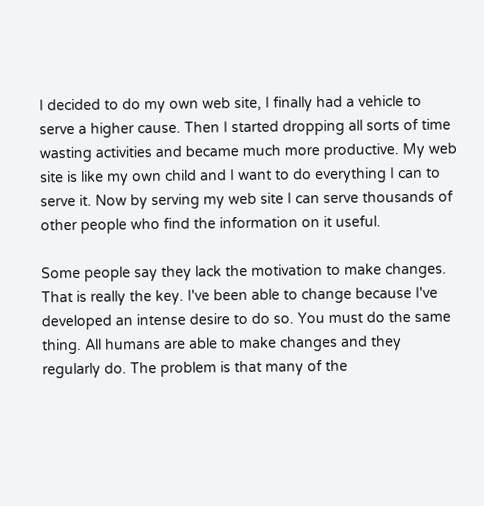I decided to do my own web site, I finally had a vehicle to serve a higher cause. Then I started dropping all sorts of time wasting activities and became much more productive. My web site is like my own child and I want to do everything I can to serve it. Now by serving my web site I can serve thousands of other people who find the information on it useful.

Some people say they lack the motivation to make changes. That is really the key. I've been able to change because I've developed an intense desire to do so. You must do the same thing. All humans are able to make changes and they regularly do. The problem is that many of the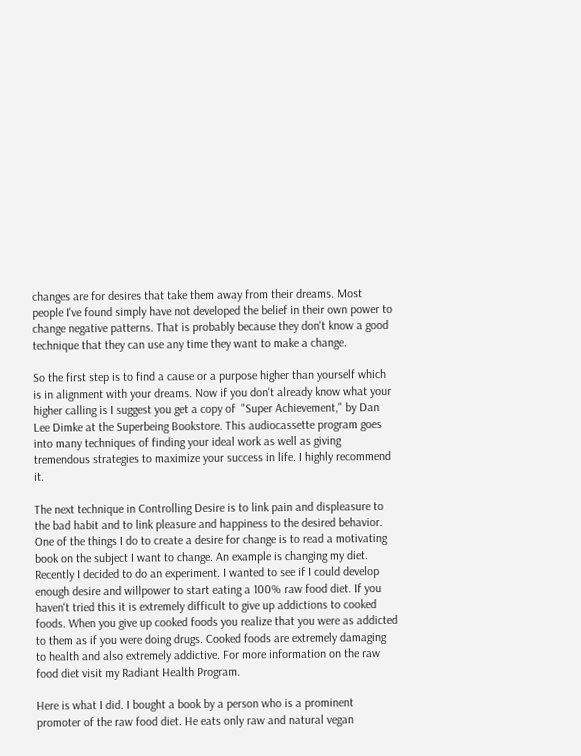changes are for desires that take them away from their dreams. Most people I've found simply have not developed the belief in their own power to change negative patterns. That is probably because they don't know a good technique that they can use any time they want to make a change.

So the first step is to find a cause or a purpose higher than yourself which is in alignment with your dreams. Now if you don't already know what your higher calling is I suggest you get a copy of  "Super Achievement," by Dan Lee Dimke at the Superbeing Bookstore. This audiocassette program goes into many techniques of finding your ideal work as well as giving tremendous strategies to maximize your success in life. I highly recommend it.

The next technique in Controlling Desire is to link pain and displeasure to the bad habit and to link pleasure and happiness to the desired behavior. One of the things I do to create a desire for change is to read a motivating book on the subject I want to change. An example is changing my diet. Recently I decided to do an experiment. I wanted to see if I could develop enough desire and willpower to start eating a 100% raw food diet. If you haven't tried this it is extremely difficult to give up addictions to cooked foods. When you give up cooked foods you realize that you were as addicted to them as if you were doing drugs. Cooked foods are extremely damaging to health and also extremely addictive. For more information on the raw food diet visit my Radiant Health Program.

Here is what I did. I bought a book by a person who is a prominent promoter of the raw food diet. He eats only raw and natural vegan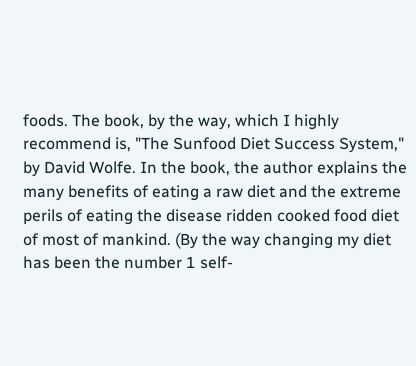foods. The book, by the way, which I highly recommend is, "The Sunfood Diet Success System,"   by David Wolfe. In the book, the author explains the many benefits of eating a raw diet and the extreme perils of eating the disease ridden cooked food diet of most of mankind. (By the way changing my diet has been the number 1 self-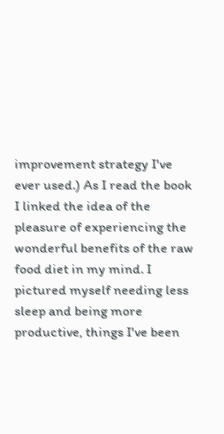improvement strategy I've ever used.) As I read the book I linked the idea of the pleasure of experiencing the wonderful benefits of the raw food diet in my mind. I pictured myself needing less sleep and being more productive, things I've been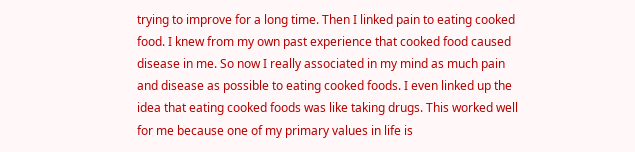trying to improve for a long time. Then I linked pain to eating cooked food. I knew from my own past experience that cooked food caused disease in me. So now I really associated in my mind as much pain and disease as possible to eating cooked foods. I even linked up the idea that eating cooked foods was like taking drugs. This worked well for me because one of my primary values in life is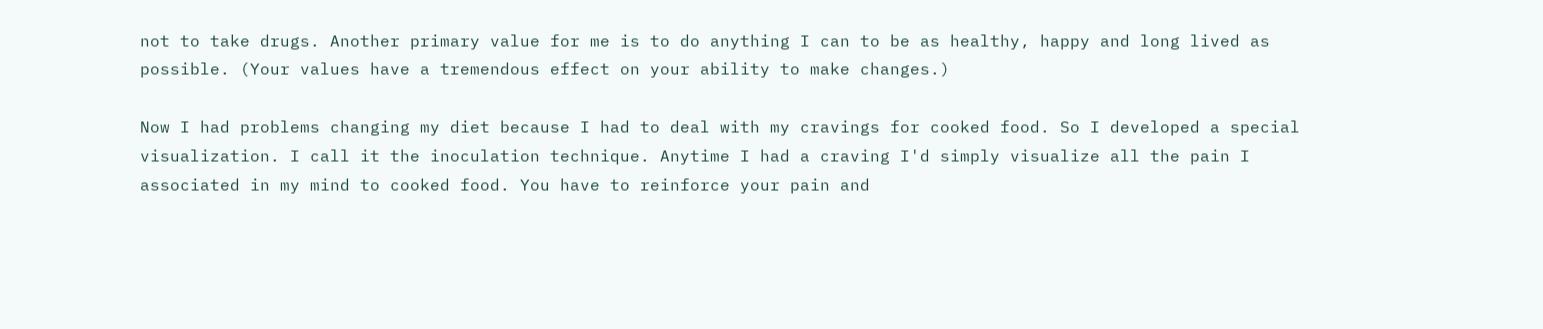not to take drugs. Another primary value for me is to do anything I can to be as healthy, happy and long lived as possible. (Your values have a tremendous effect on your ability to make changes.)

Now I had problems changing my diet because I had to deal with my cravings for cooked food. So I developed a special visualization. I call it the inoculation technique. Anytime I had a craving I'd simply visualize all the pain I associated in my mind to cooked food. You have to reinforce your pain and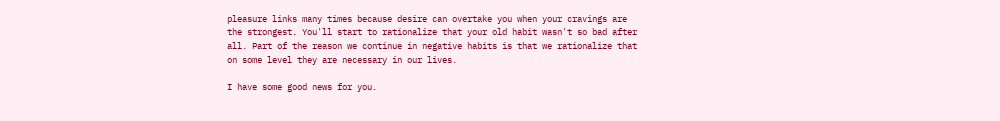pleasure links many times because desire can overtake you when your cravings are the strongest. You'll start to rationalize that your old habit wasn't so bad after all. Part of the reason we continue in negative habits is that we rationalize that on some level they are necessary in our lives.

I have some good news for you.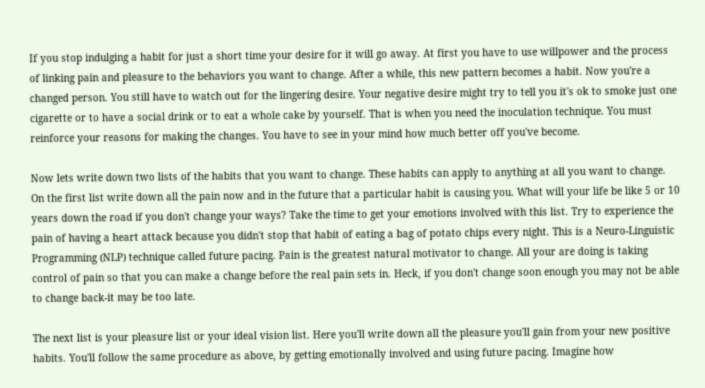If you stop indulging a habit for just a short time your desire for it will go away. At first you have to use willpower and the process of linking pain and pleasure to the behaviors you want to change. After a while, this new pattern becomes a habit. Now you're a changed person. You still have to watch out for the lingering desire. Your negative desire might try to tell you it's ok to smoke just one cigarette or to have a social drink or to eat a whole cake by yourself. That is when you need the inoculation technique. You must reinforce your reasons for making the changes. You have to see in your mind how much better off you've become.

Now lets write down two lists of the habits that you want to change. These habits can apply to anything at all you want to change. On the first list write down all the pain now and in the future that a particular habit is causing you. What will your life be like 5 or 10 years down the road if you don't change your ways? Take the time to get your emotions involved with this list. Try to experience the pain of having a heart attack because you didn't stop that habit of eating a bag of potato chips every night. This is a Neuro-Linguistic Programming (NLP) technique called future pacing. Pain is the greatest natural motivator to change. All your are doing is taking control of pain so that you can make a change before the real pain sets in. Heck, if you don't change soon enough you may not be able to change back-it may be too late.

The next list is your pleasure list or your ideal vision list. Here you'll write down all the pleasure you'll gain from your new positive habits. You'll follow the same procedure as above, by getting emotionally involved and using future pacing. Imagine how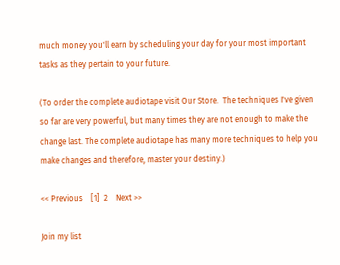much money you'll earn by scheduling your day for your most important tasks as they pertain to your future.

(To order the complete audiotape visit Our Store.  The techniques I've given so far are very powerful, but many times they are not enough to make the change last. The complete audiotape has many more techniques to help you make changes and therefore, master your destiny.)

<< Previous    [1]  2    Next >>

Join my list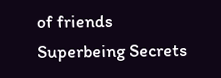of friends
Superbeing Secrets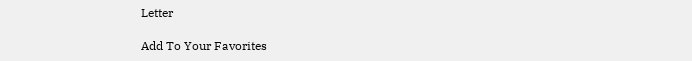Letter

Add To Your Favorites